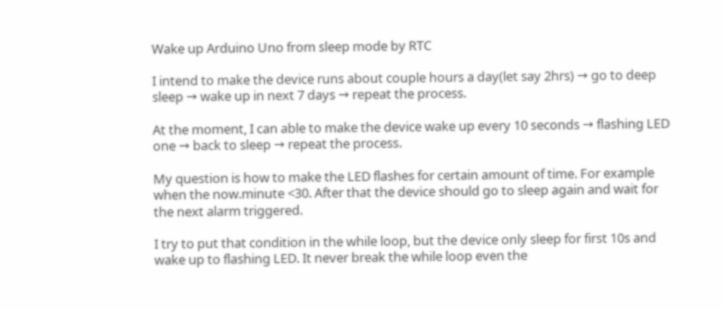Wake up Arduino Uno from sleep mode by RTC

I intend to make the device runs about couple hours a day(let say 2hrs) → go to deep sleep → wake up in next 7 days → repeat the process.

At the moment, I can able to make the device wake up every 10 seconds → flashing LED one → back to sleep → repeat the process.

My question is how to make the LED flashes for certain amount of time. For example when the now.minute <30. After that the device should go to sleep again and wait for the next alarm triggered.

I try to put that condition in the while loop, but the device only sleep for first 10s and wake up to flashing LED. It never break the while loop even the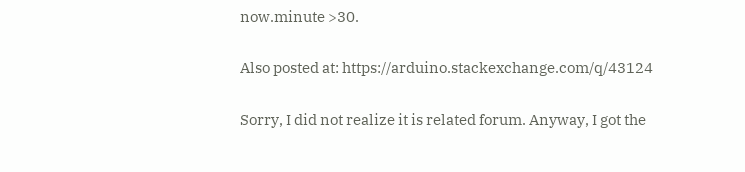now.minute >30.

Also posted at: https://arduino.stackexchange.com/q/43124

Sorry, I did not realize it is related forum. Anyway, I got the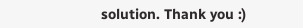solution. Thank you :)